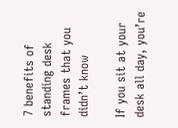7 benefits of standing desk frames that you didn’t know

If you sit at your desk all day, you’re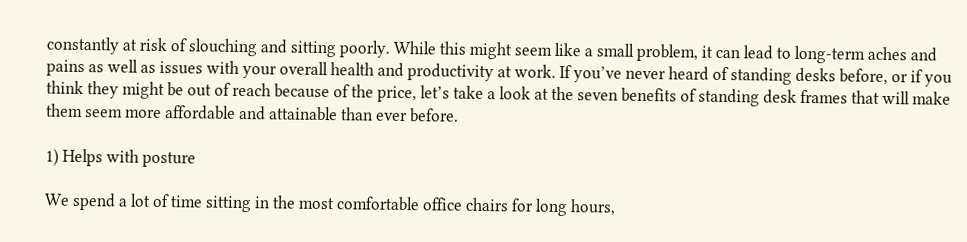constantly at risk of slouching and sitting poorly. While this might seem like a small problem, it can lead to long-term aches and pains as well as issues with your overall health and productivity at work. If you’ve never heard of standing desks before, or if you think they might be out of reach because of the price, let’s take a look at the seven benefits of standing desk frames that will make them seem more affordable and attainable than ever before.

1) Helps with posture

We spend a lot of time sitting in the most comfortable office chairs for long hours,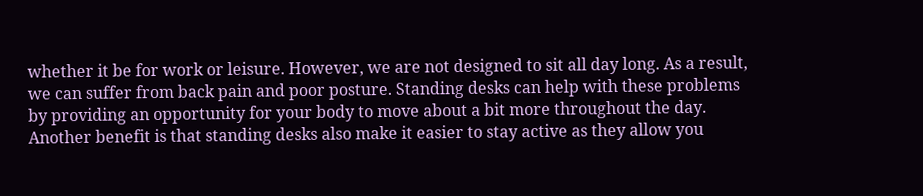whether it be for work or leisure. However, we are not designed to sit all day long. As a result, we can suffer from back pain and poor posture. Standing desks can help with these problems by providing an opportunity for your body to move about a bit more throughout the day. Another benefit is that standing desks also make it easier to stay active as they allow you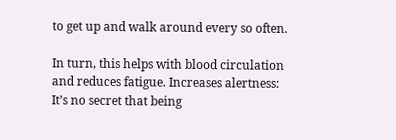to get up and walk around every so often.

In turn, this helps with blood circulation and reduces fatigue. Increases alertness: It’s no secret that being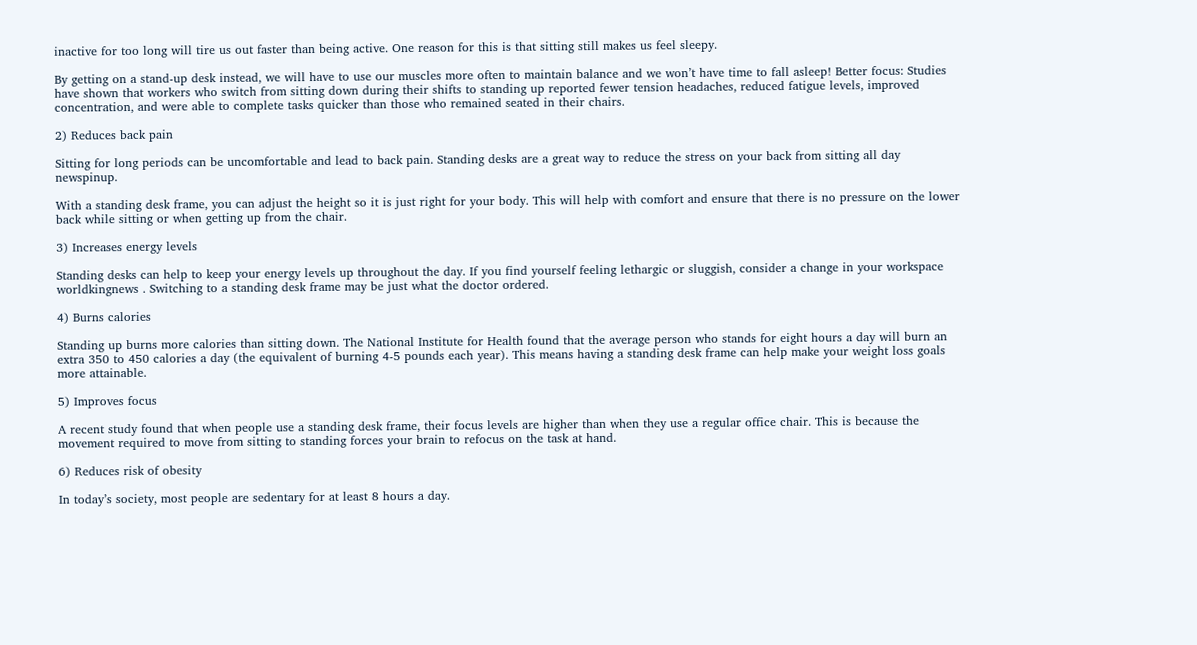inactive for too long will tire us out faster than being active. One reason for this is that sitting still makes us feel sleepy.

By getting on a stand-up desk instead, we will have to use our muscles more often to maintain balance and we won’t have time to fall asleep! Better focus: Studies have shown that workers who switch from sitting down during their shifts to standing up reported fewer tension headaches, reduced fatigue levels, improved concentration, and were able to complete tasks quicker than those who remained seated in their chairs.

2) Reduces back pain

Sitting for long periods can be uncomfortable and lead to back pain. Standing desks are a great way to reduce the stress on your back from sitting all day newspinup.

With a standing desk frame, you can adjust the height so it is just right for your body. This will help with comfort and ensure that there is no pressure on the lower back while sitting or when getting up from the chair.

3) Increases energy levels

Standing desks can help to keep your energy levels up throughout the day. If you find yourself feeling lethargic or sluggish, consider a change in your workspace worldkingnews . Switching to a standing desk frame may be just what the doctor ordered.

4) Burns calories

Standing up burns more calories than sitting down. The National Institute for Health found that the average person who stands for eight hours a day will burn an extra 350 to 450 calories a day (the equivalent of burning 4-5 pounds each year). This means having a standing desk frame can help make your weight loss goals more attainable.

5) Improves focus

A recent study found that when people use a standing desk frame, their focus levels are higher than when they use a regular office chair. This is because the movement required to move from sitting to standing forces your brain to refocus on the task at hand.

6) Reduces risk of obesity

In today’s society, most people are sedentary for at least 8 hours a day.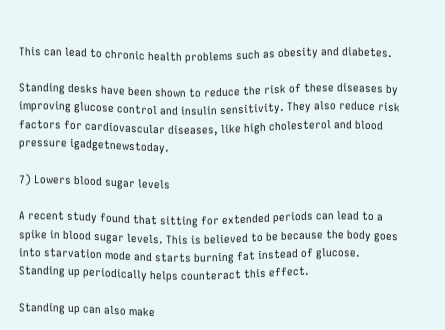This can lead to chronic health problems such as obesity and diabetes.

Standing desks have been shown to reduce the risk of these diseases by improving glucose control and insulin sensitivity. They also reduce risk factors for cardiovascular diseases, like high cholesterol and blood pressure igadgetnewstoday.

7) Lowers blood sugar levels

A recent study found that sitting for extended periods can lead to a spike in blood sugar levels. This is believed to be because the body goes into starvation mode and starts burning fat instead of glucose. Standing up periodically helps counteract this effect.

Standing up can also make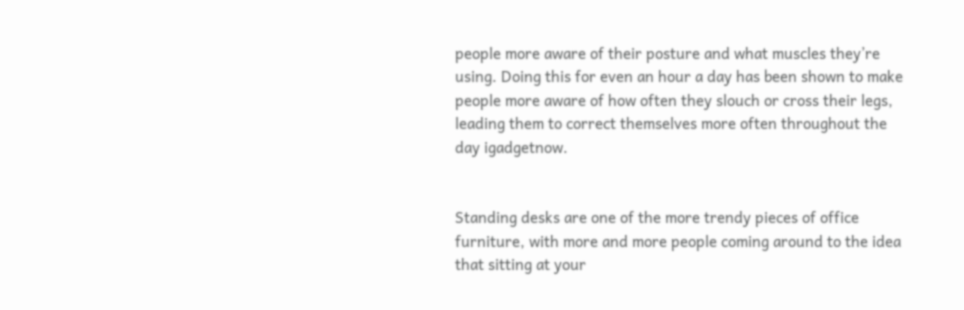people more aware of their posture and what muscles they’re using. Doing this for even an hour a day has been shown to make people more aware of how often they slouch or cross their legs, leading them to correct themselves more often throughout the day igadgetnow.


Standing desks are one of the more trendy pieces of office furniture, with more and more people coming around to the idea that sitting at your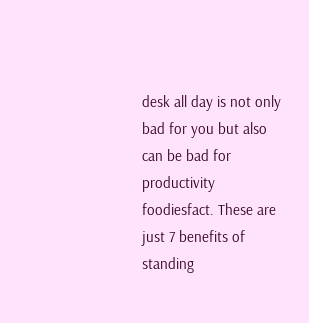desk all day is not only bad for you but also can be bad for productivity foodiesfact. These are just 7 benefits of standing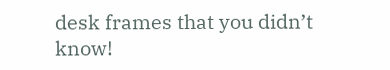desk frames that you didn’t know!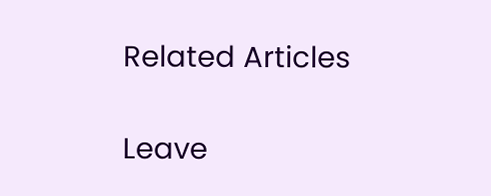Related Articles

Leave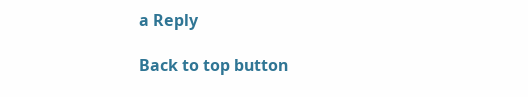a Reply

Back to top button